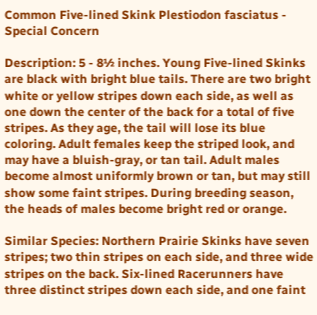Common Five-lined Skink Plestiodon fasciatus - Special Concern

Description: 5 - 8½ inches. Young Five-lined Skinks are black with bright blue tails. There are two bright white or yellow stripes down each side, as well as one down the center of the back for a total of five stripes. As they age, the tail will lose its blue coloring. Adult females keep the striped look, and may have a bluish-gray, or tan tail. Adult males become almost uniformly brown or tan, but may still show some faint stripes. During breeding season, the heads of males become bright red or orange.

Similar Species: Northern Prairie Skinks have seven stripes; two thin stripes on each side, and three wide stripes on the back. Six-lined Racerunners have three distinct stripes down each side, and one faint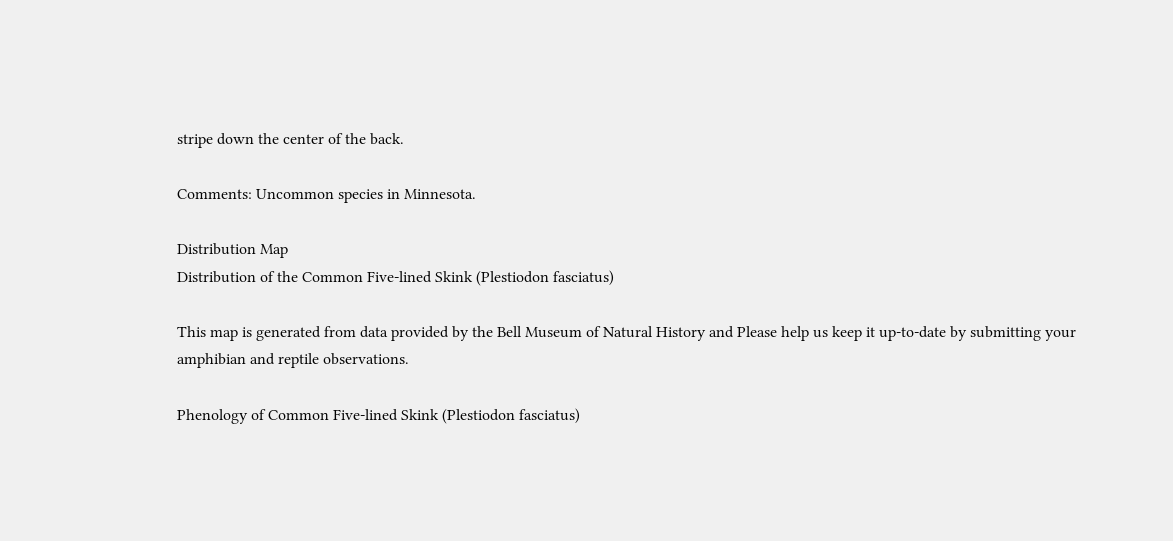stripe down the center of the back.

Comments: Uncommon species in Minnesota.

Distribution Map
Distribution of the Common Five-lined Skink (Plestiodon fasciatus)

This map is generated from data provided by the Bell Museum of Natural History and Please help us keep it up-to-date by submitting your amphibian and reptile observations.

Phenology of Common Five-lined Skink (Plestiodon fasciatus)